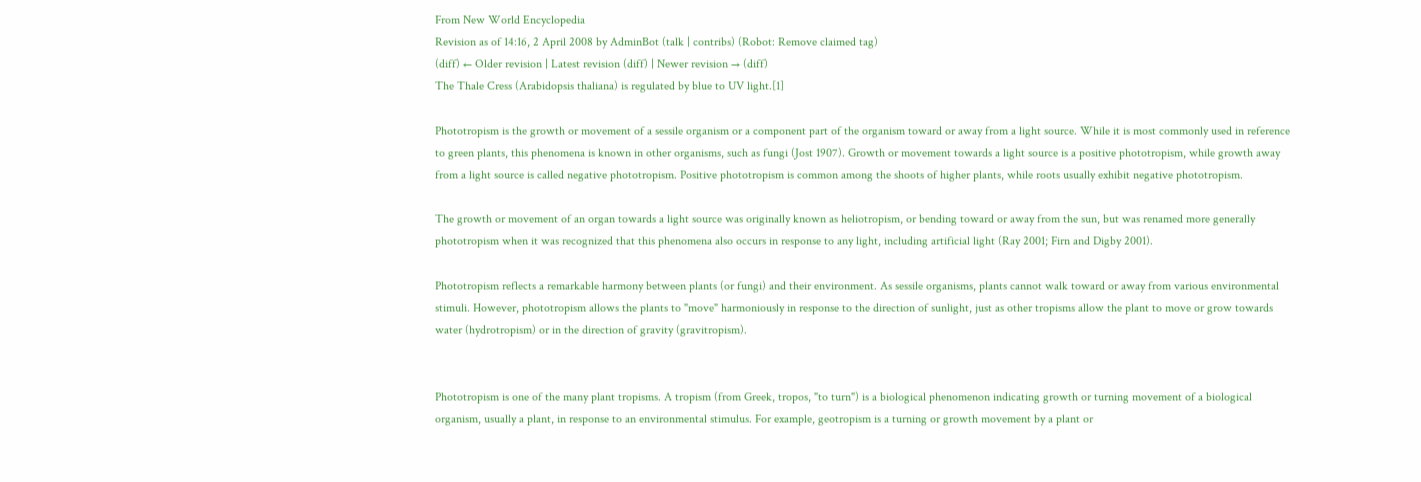From New World Encyclopedia
Revision as of 14:16, 2 April 2008 by AdminBot (talk | contribs) (Robot: Remove claimed tag)
(diff) ← Older revision | Latest revision (diff) | Newer revision → (diff)
The Thale Cress (Arabidopsis thaliana) is regulated by blue to UV light.[1]

Phototropism is the growth or movement of a sessile organism or a component part of the organism toward or away from a light source. While it is most commonly used in reference to green plants, this phenomena is known in other organisms, such as fungi (Jost 1907). Growth or movement towards a light source is a positive phototropism, while growth away from a light source is called negative phototropism. Positive phototropism is common among the shoots of higher plants, while roots usually exhibit negative phototropism.

The growth or movement of an organ towards a light source was originally known as heliotropism, or bending toward or away from the sun, but was renamed more generally phototropism when it was recognized that this phenomena also occurs in response to any light, including artificial light (Ray 2001; Firn and Digby 2001).

Phototropism reflects a remarkable harmony between plants (or fungi) and their environment. As sessile organisms, plants cannot walk toward or away from various environmental stimuli. However, phototropism allows the plants to "move" harmoniously in response to the direction of sunlight, just as other tropisms allow the plant to move or grow towards water (hydrotropism) or in the direction of gravity (gravitropism).


Phototropism is one of the many plant tropisms. A tropism (from Greek, tropos, "to turn") is a biological phenomenon indicating growth or turning movement of a biological organism, usually a plant, in response to an environmental stimulus. For example, geotropism is a turning or growth movement by a plant or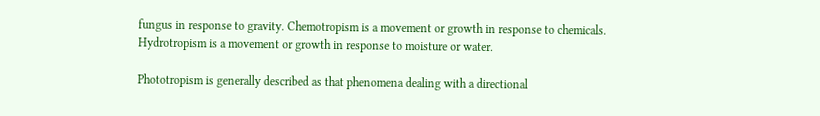fungus in response to gravity. Chemotropism is a movement or growth in response to chemicals. Hydrotropism is a movement or growth in response to moisture or water.

Phototropism is generally described as that phenomena dealing with a directional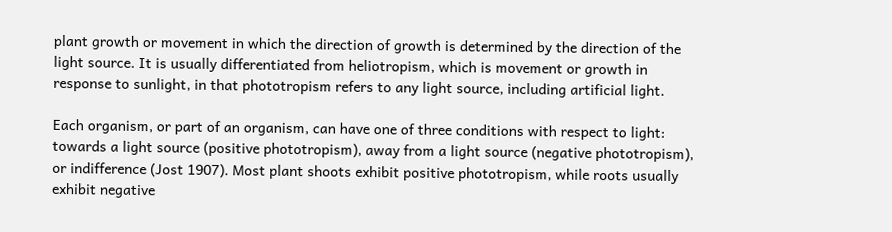plant growth or movement in which the direction of growth is determined by the direction of the light source. It is usually differentiated from heliotropism, which is movement or growth in response to sunlight, in that phototropism refers to any light source, including artificial light.

Each organism, or part of an organism, can have one of three conditions with respect to light: towards a light source (positive phototropism), away from a light source (negative phototropism), or indifference (Jost 1907). Most plant shoots exhibit positive phototropism, while roots usually exhibit negative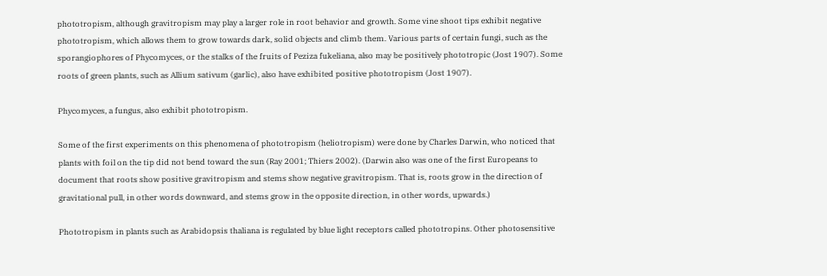phototropism, although gravitropism may play a larger role in root behavior and growth. Some vine shoot tips exhibit negative phototropism, which allows them to grow towards dark, solid objects and climb them. Various parts of certain fungi, such as the sporangiophores of Phycomyces, or the stalks of the fruits of Peziza fukeliana, also may be positively phototropic (Jost 1907). Some roots of green plants, such as Allium sativum (garlic), also have exhibited positive phototropism (Jost 1907).

Phycomyces, a fungus, also exhibit phototropism.

Some of the first experiments on this phenomena of phototropism (heliotropism) were done by Charles Darwin, who noticed that plants with foil on the tip did not bend toward the sun (Ray 2001; Thiers 2002). (Darwin also was one of the first Europeans to document that roots show positive gravitropism and stems show negative gravitropism. That is, roots grow in the direction of gravitational pull, in other words downward, and stems grow in the opposite direction, in other words, upwards.)

Phototropism in plants such as Arabidopsis thaliana is regulated by blue light receptors called phototropins. Other photosensitive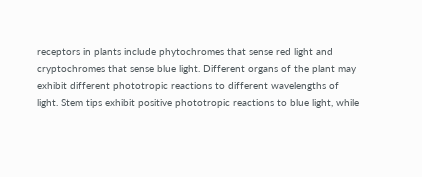receptors in plants include phytochromes that sense red light and cryptochromes that sense blue light. Different organs of the plant may exhibit different phototropic reactions to different wavelengths of light. Stem tips exhibit positive phototropic reactions to blue light, while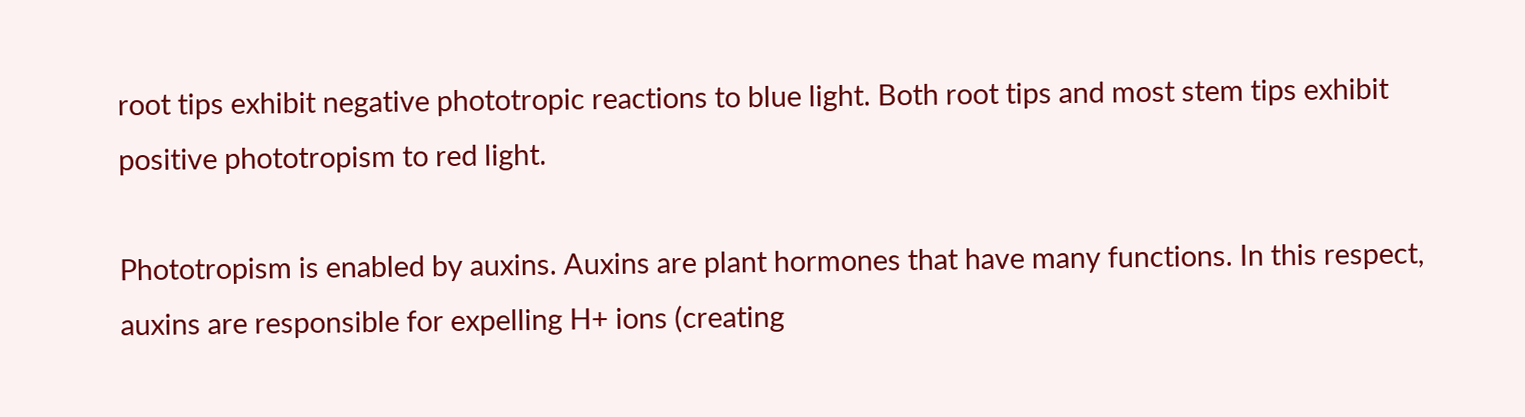root tips exhibit negative phototropic reactions to blue light. Both root tips and most stem tips exhibit positive phototropism to red light.

Phototropism is enabled by auxins. Auxins are plant hormones that have many functions. In this respect, auxins are responsible for expelling H+ ions (creating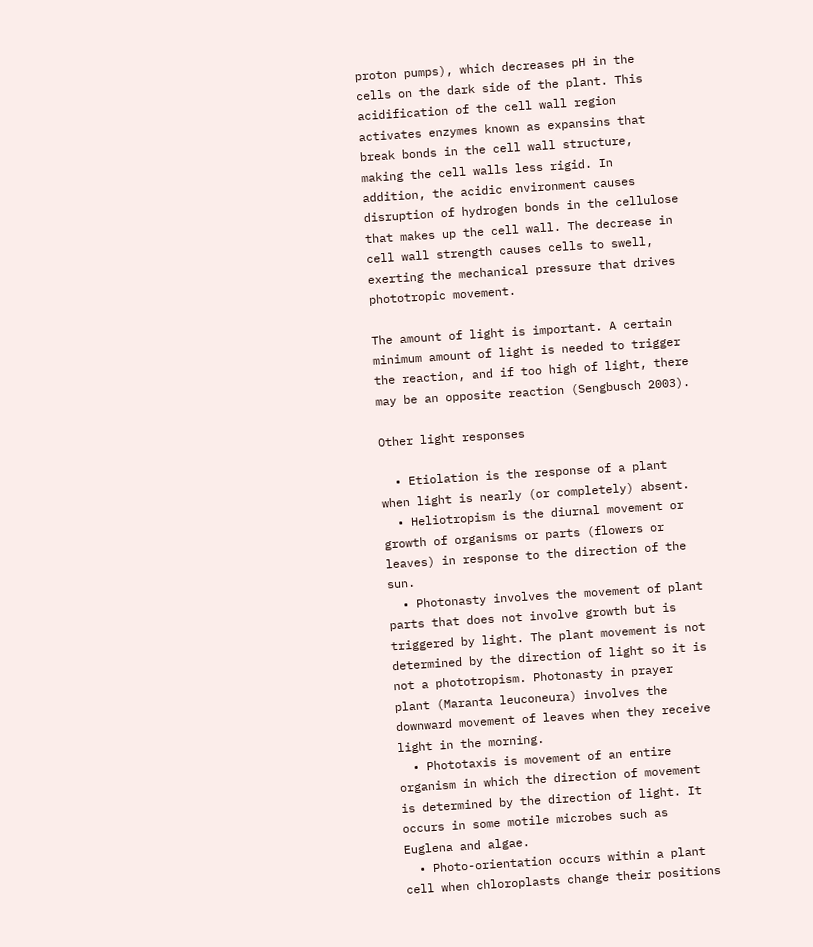proton pumps), which decreases pH in the cells on the dark side of the plant. This acidification of the cell wall region activates enzymes known as expansins that break bonds in the cell wall structure, making the cell walls less rigid. In addition, the acidic environment causes disruption of hydrogen bonds in the cellulose that makes up the cell wall. The decrease in cell wall strength causes cells to swell, exerting the mechanical pressure that drives phototropic movement.

The amount of light is important. A certain minimum amount of light is needed to trigger the reaction, and if too high of light, there may be an opposite reaction (Sengbusch 2003).

Other light responses

  • Etiolation is the response of a plant when light is nearly (or completely) absent.
  • Heliotropism is the diurnal movement or growth of organisms or parts (flowers or leaves) in response to the direction of the sun.
  • Photonasty involves the movement of plant parts that does not involve growth but is triggered by light. The plant movement is not determined by the direction of light so it is not a phototropism. Photonasty in prayer plant (Maranta leuconeura) involves the downward movement of leaves when they receive light in the morning.
  • Phototaxis is movement of an entire organism in which the direction of movement is determined by the direction of light. It occurs in some motile microbes such as Euglena and algae.
  • Photo-orientation occurs within a plant cell when chloroplasts change their positions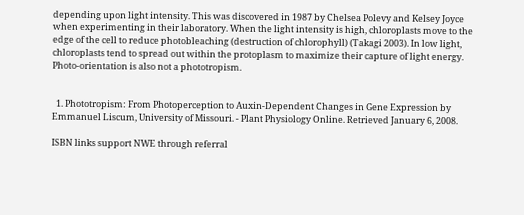depending upon light intensity. This was discovered in 1987 by Chelsea Polevy and Kelsey Joyce when experimenting in their laboratory. When the light intensity is high, chloroplasts move to the edge of the cell to reduce photobleaching (destruction of chlorophyll) (Takagi 2003). In low light, chloroplasts tend to spread out within the protoplasm to maximize their capture of light energy. Photo-orientation is also not a phototropism.


  1. Phototropism: From Photoperception to Auxin-Dependent Changes in Gene Expression by Emmanuel Liscum, University of Missouri. - Plant Physiology Online. Retrieved January 6, 2008.

ISBN links support NWE through referral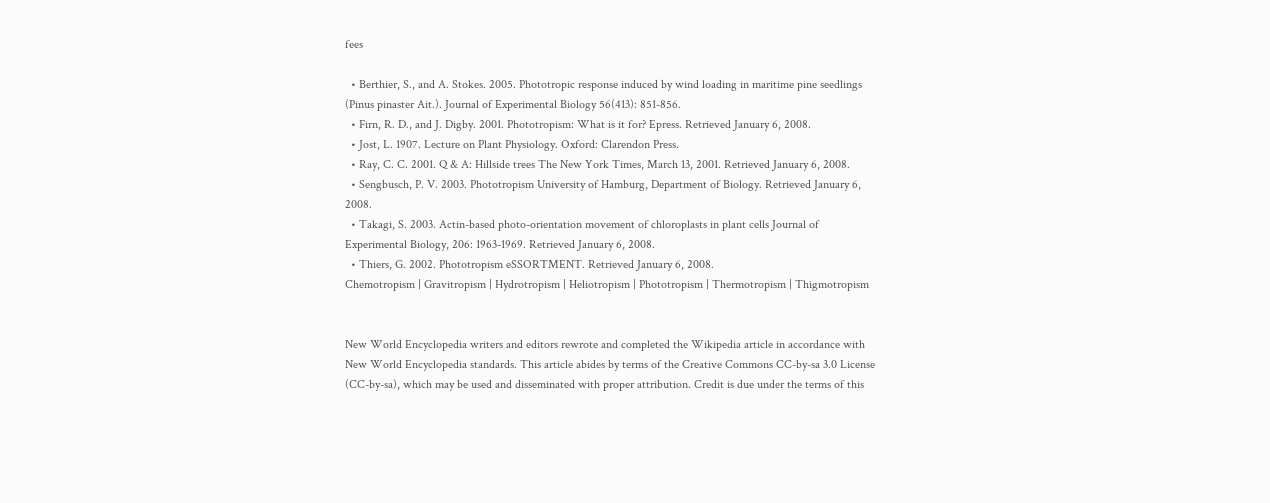fees

  • Berthier, S., and A. Stokes. 2005. Phototropic response induced by wind loading in maritime pine seedlings (Pinus pinaster Ait.). Journal of Experimental Biology 56(413): 851-856.
  • Firn, R. D., and J. Digby. 2001. Phototropism: What is it for? Epress. Retrieved January 6, 2008.
  • Jost, L. 1907. Lecture on Plant Physiology. Oxford: Clarendon Press.
  • Ray, C. C. 2001. Q & A: Hillside trees The New York Times, March 13, 2001. Retrieved January 6, 2008.
  • Sengbusch, P. V. 2003. Phototropism University of Hamburg, Department of Biology. Retrieved January 6, 2008.
  • Takagi, S. 2003. Actin-based photo-orientation movement of chloroplasts in plant cells Journal of Experimental Biology, 206: 1963-1969. Retrieved January 6, 2008.
  • Thiers, G. 2002. Phototropism eSSORTMENT. Retrieved January 6, 2008.
Chemotropism | Gravitropism | Hydrotropism | Heliotropism | Phototropism | Thermotropism | Thigmotropism


New World Encyclopedia writers and editors rewrote and completed the Wikipedia article in accordance with New World Encyclopedia standards. This article abides by terms of the Creative Commons CC-by-sa 3.0 License (CC-by-sa), which may be used and disseminated with proper attribution. Credit is due under the terms of this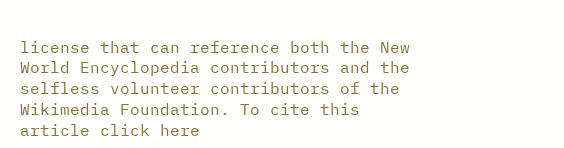license that can reference both the New World Encyclopedia contributors and the selfless volunteer contributors of the Wikimedia Foundation. To cite this article click here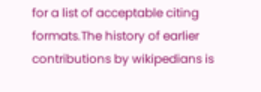for a list of acceptable citing formats.The history of earlier contributions by wikipedians is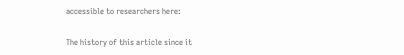accessible to researchers here:

The history of this article since it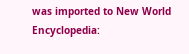was imported to New World Encyclopedia: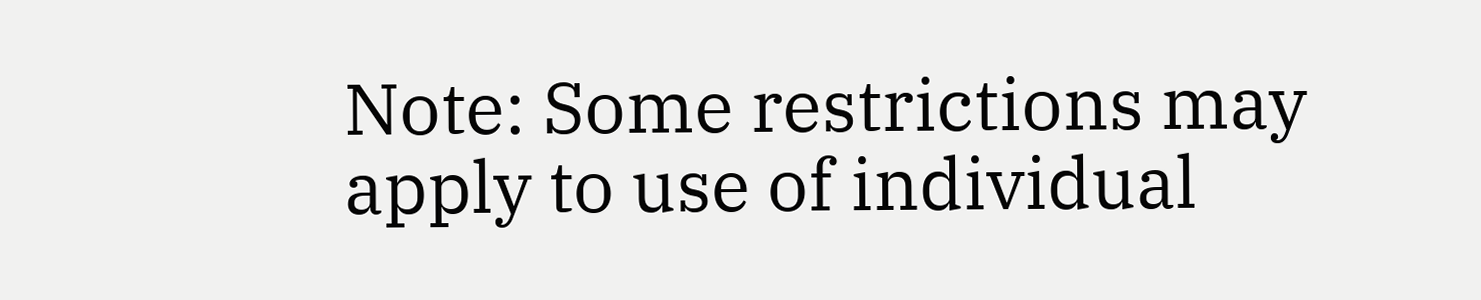Note: Some restrictions may apply to use of individual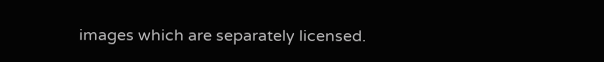images which are separately licensed.